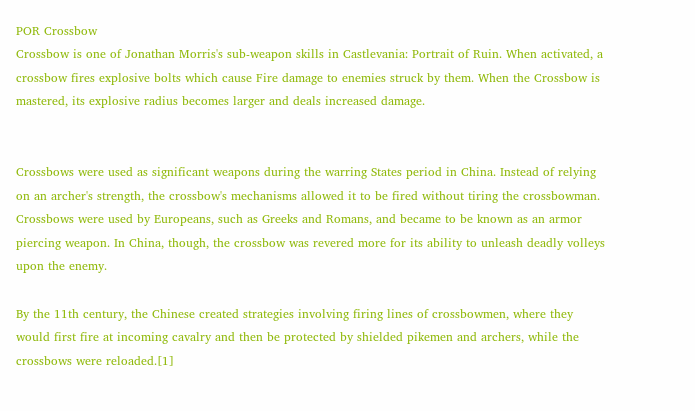POR Crossbow
Crossbow is one of Jonathan Morris's sub-weapon skills in Castlevania: Portrait of Ruin. When activated, a crossbow fires explosive bolts which cause Fire damage to enemies struck by them. When the Crossbow is mastered, its explosive radius becomes larger and deals increased damage.


Crossbows were used as significant weapons during the warring States period in China. Instead of relying on an archer's strength, the crossbow's mechanisms allowed it to be fired without tiring the crossbowman. Crossbows were used by Europeans, such as Greeks and Romans, and became to be known as an armor piercing weapon. In China, though, the crossbow was revered more for its ability to unleash deadly volleys upon the enemy.

By the 11th century, the Chinese created strategies involving firing lines of crossbowmen, where they would first fire at incoming cavalry and then be protected by shielded pikemen and archers, while the crossbows were reloaded.[1]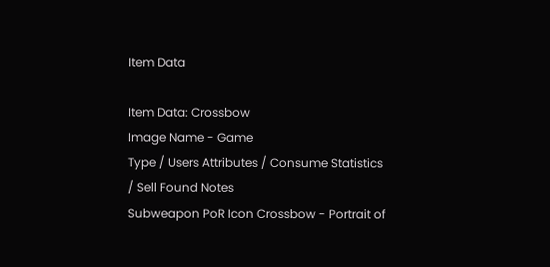Item Data

Item Data: Crossbow
Image Name - Game
Type / Users Attributes / Consume Statistics / Sell Found Notes
Subweapon PoR Icon Crossbow - Portrait of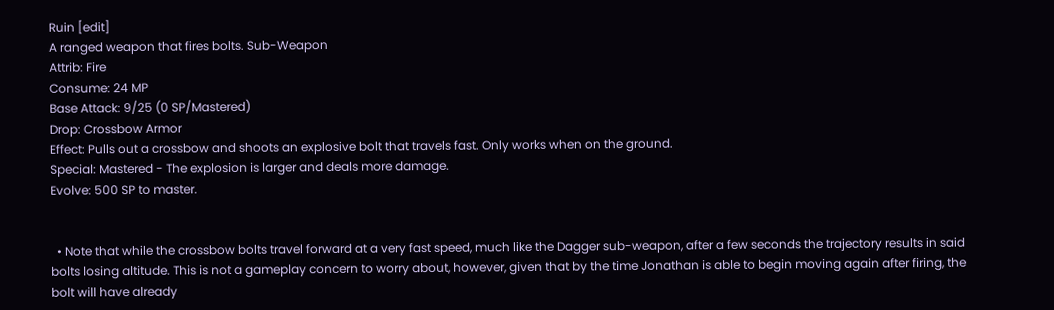Ruin [edit]
A ranged weapon that fires bolts. Sub-Weapon
Attrib: Fire
Consume: 24 MP
Base Attack: 9/25 (0 SP/Mastered)
Drop: Crossbow Armor
Effect: Pulls out a crossbow and shoots an explosive bolt that travels fast. Only works when on the ground.
Special: Mastered - The explosion is larger and deals more damage.
Evolve: 500 SP to master.


  • Note that while the crossbow bolts travel forward at a very fast speed, much like the Dagger sub-weapon, after a few seconds the trajectory results in said bolts losing altitude. This is not a gameplay concern to worry about, however, given that by the time Jonathan is able to begin moving again after firing, the bolt will have already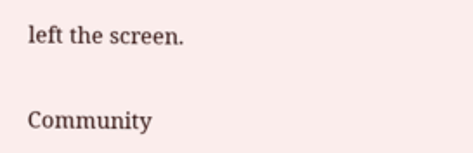left the screen.


Community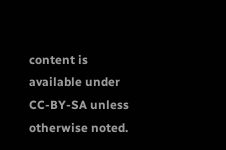content is available under CC-BY-SA unless otherwise noted.